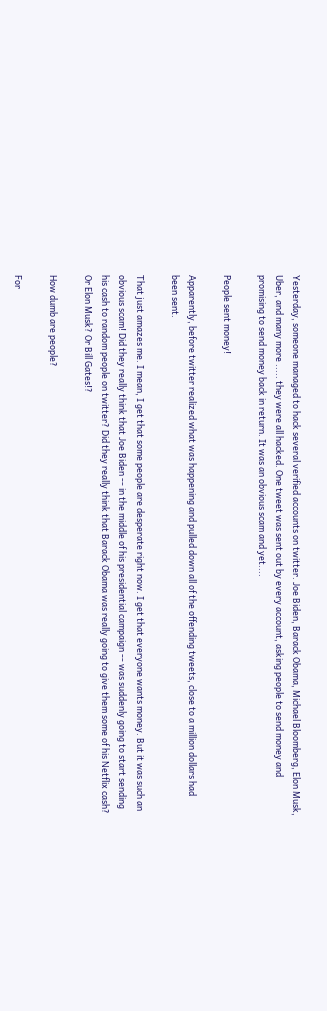Yesterday, someone managed to hack several verified accounts on twitter. Joe Biden, Barack Obama, Michael Bloomberg, Elon Musk, Uber, and many more ..... they were all hacked. One tweet was sent out by every account, asking people to send money and promising to send money back in return. It was an obvious scam and yet....

People sent money!

Apparently, before twitter realized what was happening and pulled down all of the offending tweets, close to a million dollars had been sent.

That just amazes me. I mean, I get that some people are desperate right now. I get that everyone wants money. But it was such an obvious scam! Did they really think that Joe Biden -- in the middle of his presidential campaign -- was suddenly going to start sending his cash to random people on twitter? Did they really think that Barack Obama was really going to give them some of his Netflix cash? Or Elon Musk? Or Bill Gates!?

How dumb are people?

For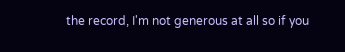the record, I'm not generous at all so if you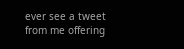ever see a tweet from me offering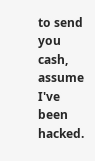to send you cash, assume I've been hacked.